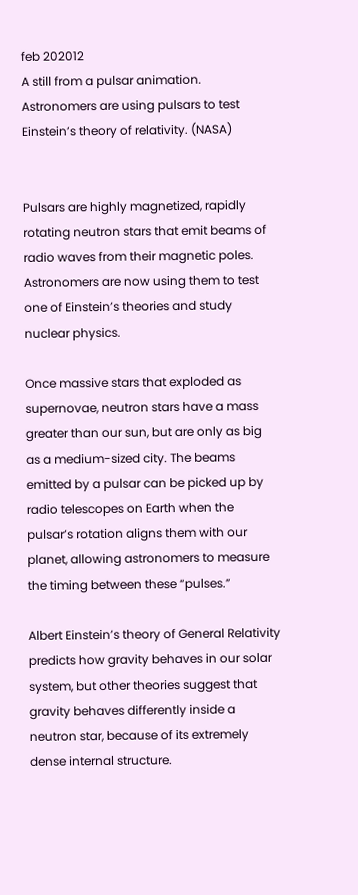feb 202012
A still from a pulsar animation. Astronomers are using pulsars to test Einstein’s theory of relativity. (NASA)


Pulsars are highly magnetized, rapidly rotating neutron stars that emit beams of radio waves from their magnetic poles. Astronomers are now using them to test one of Einstein’s theories and study nuclear physics.

Once massive stars that exploded as supernovae, neutron stars have a mass greater than our sun, but are only as big as a medium-sized city. The beams emitted by a pulsar can be picked up by radio telescopes on Earth when the pulsar’s rotation aligns them with our planet, allowing astronomers to measure the timing between these “pulses.”

Albert Einstein’s theory of General Relativity predicts how gravity behaves in our solar system, but other theories suggest that gravity behaves differently inside a neutron star, because of its extremely dense internal structure.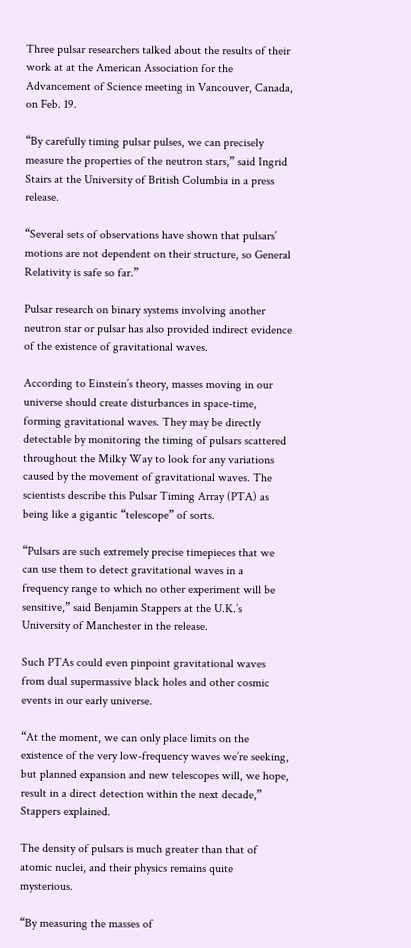Three pulsar researchers talked about the results of their work at at the American Association for the Advancement of Science meeting in Vancouver, Canada, on Feb. 19.

“By carefully timing pulsar pulses, we can precisely measure the properties of the neutron stars,” said Ingrid Stairs at the University of British Columbia in a press release.

“Several sets of observations have shown that pulsars’ motions are not dependent on their structure, so General Relativity is safe so far.”

Pulsar research on binary systems involving another neutron star or pulsar has also provided indirect evidence of the existence of gravitational waves.

According to Einstein’s theory, masses moving in our universe should create disturbances in space-time, forming gravitational waves. They may be directly detectable by monitoring the timing of pulsars scattered throughout the Milky Way to look for any variations caused by the movement of gravitational waves. The scientists describe this Pulsar Timing Array (PTA) as being like a gigantic “telescope” of sorts.

“Pulsars are such extremely precise timepieces that we can use them to detect gravitational waves in a frequency range to which no other experiment will be sensitive,” said Benjamin Stappers at the U.K.’s University of Manchester in the release.

Such PTAs could even pinpoint gravitational waves from dual supermassive black holes and other cosmic events in our early universe.

“At the moment, we can only place limits on the existence of the very low-frequency waves we’re seeking, but planned expansion and new telescopes will, we hope, result in a direct detection within the next decade,” Stappers explained.

The density of pulsars is much greater than that of atomic nuclei, and their physics remains quite mysterious.

“By measuring the masses of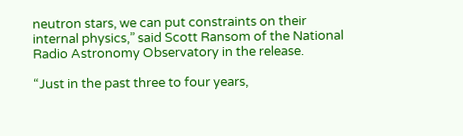neutron stars, we can put constraints on their internal physics,” said Scott Ransom of the National Radio Astronomy Observatory in the release.

“Just in the past three to four years,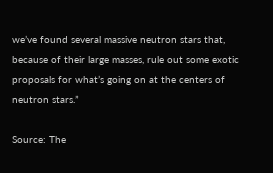we’ve found several massive neutron stars that, because of their large masses, rule out some exotic proposals for what’s going on at the centers of neutron stars.”

Source: The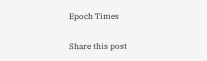Epoch Times

Share this post